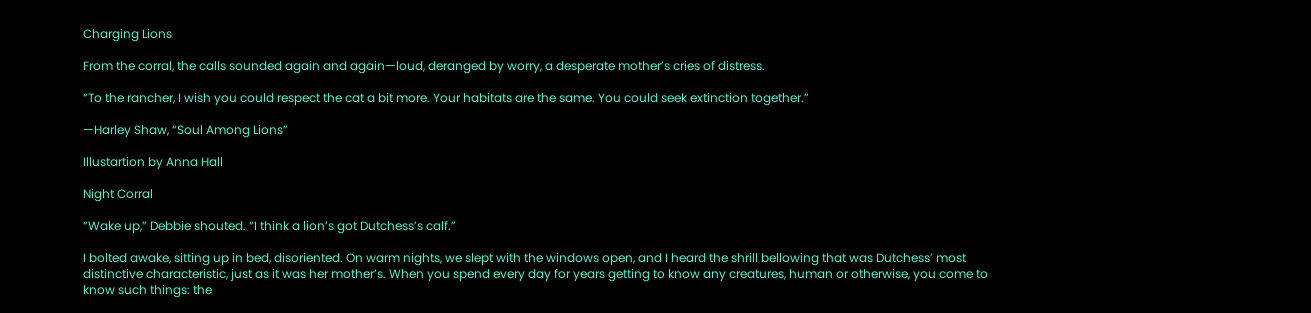Charging Lions

From the corral, the calls sounded again and again—loud, deranged by worry, a desperate mother’s cries of distress.

“To the rancher, I wish you could respect the cat a bit more. Your habitats are the same. You could seek extinction together.”

—Harley Shaw, “Soul Among Lions”

Illustartion by Anna Hall

Night Corral

“Wake up,” Debbie shouted. “I think a lion’s got Dutchess’s calf.”

I bolted awake, sitting up in bed, disoriented. On warm nights, we slept with the windows open, and I heard the shrill bellowing that was Dutchess’ most distinctive characteristic, just as it was her mother’s. When you spend every day for years getting to know any creatures, human or otherwise, you come to know such things: the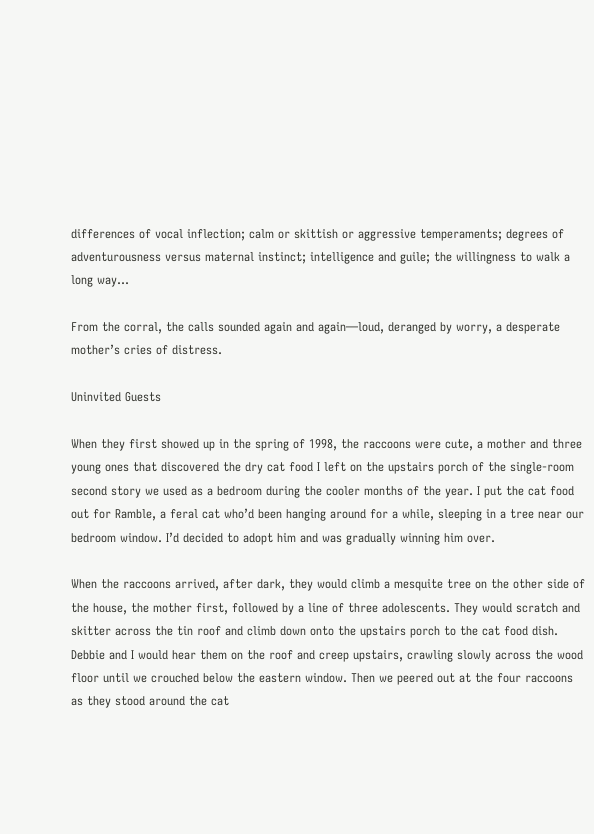differences of vocal inflection; calm or skittish or aggressive temperaments; degrees of adventurousness versus maternal instinct; intelligence and guile; the willingness to walk a long way…

From the corral, the calls sounded again and again—loud, deranged by worry, a desperate mother’s cries of distress.

Uninvited Guests

When they first showed up in the spring of 1998, the raccoons were cute, a mother and three young ones that discovered the dry cat food I left on the upstairs porch of the single-room second story we used as a bedroom during the cooler months of the year. I put the cat food out for Ramble, a feral cat who’d been hanging around for a while, sleeping in a tree near our bedroom window. I’d decided to adopt him and was gradually winning him over.

When the raccoons arrived, after dark, they would climb a mesquite tree on the other side of the house, the mother first, followed by a line of three adolescents. They would scratch and skitter across the tin roof and climb down onto the upstairs porch to the cat food dish. Debbie and I would hear them on the roof and creep upstairs, crawling slowly across the wood floor until we crouched below the eastern window. Then we peered out at the four raccoons as they stood around the cat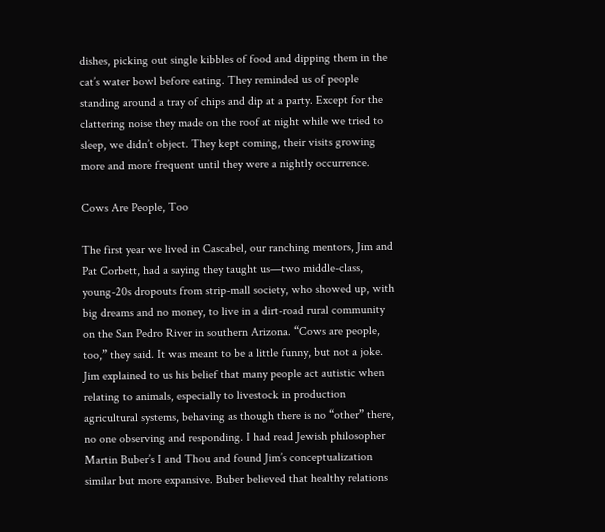dishes, picking out single kibbles of food and dipping them in the cat’s water bowl before eating. They reminded us of people standing around a tray of chips and dip at a party. Except for the clattering noise they made on the roof at night while we tried to sleep, we didn’t object. They kept coming, their visits growing more and more frequent until they were a nightly occurrence.

Cows Are People, Too

The first year we lived in Cascabel, our ranching mentors, Jim and Pat Corbett, had a saying they taught us—two middle-class, young-20s dropouts from strip-mall society, who showed up, with big dreams and no money, to live in a dirt-road rural community on the San Pedro River in southern Arizona. “Cows are people, too,” they said. It was meant to be a little funny, but not a joke. Jim explained to us his belief that many people act autistic when relating to animals, especially to livestock in production agricultural systems, behaving as though there is no “other” there, no one observing and responding. I had read Jewish philosopher Martin Buber’s I and Thou and found Jim’s conceptualization similar but more expansive. Buber believed that healthy relations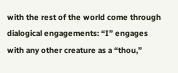with the rest of the world come through dialogical engagements: “I” engages with any other creature as a “thou,”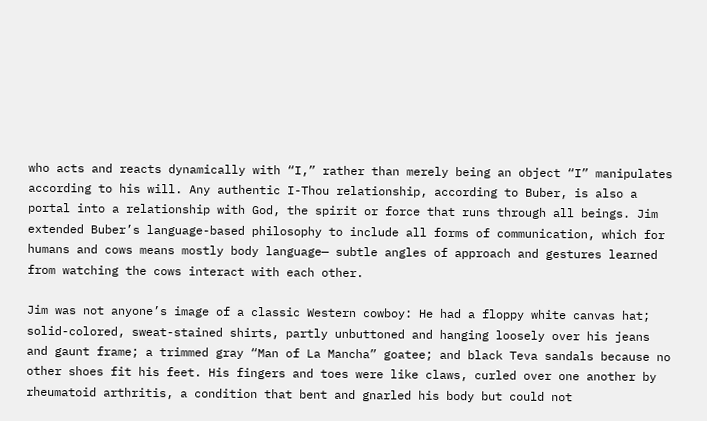who acts and reacts dynamically with “I,” rather than merely being an object “I” manipulates according to his will. Any authentic I-Thou relationship, according to Buber, is also a portal into a relationship with God, the spirit or force that runs through all beings. Jim extended Buber’s language-based philosophy to include all forms of communication, which for humans and cows means mostly body language— subtle angles of approach and gestures learned from watching the cows interact with each other.

Jim was not anyone’s image of a classic Western cowboy: He had a floppy white canvas hat; solid-colored, sweat-stained shirts, partly unbuttoned and hanging loosely over his jeans and gaunt frame; a trimmed gray “Man of La Mancha” goatee; and black Teva sandals because no other shoes fit his feet. His fingers and toes were like claws, curled over one another by rheumatoid arthritis, a condition that bent and gnarled his body but could not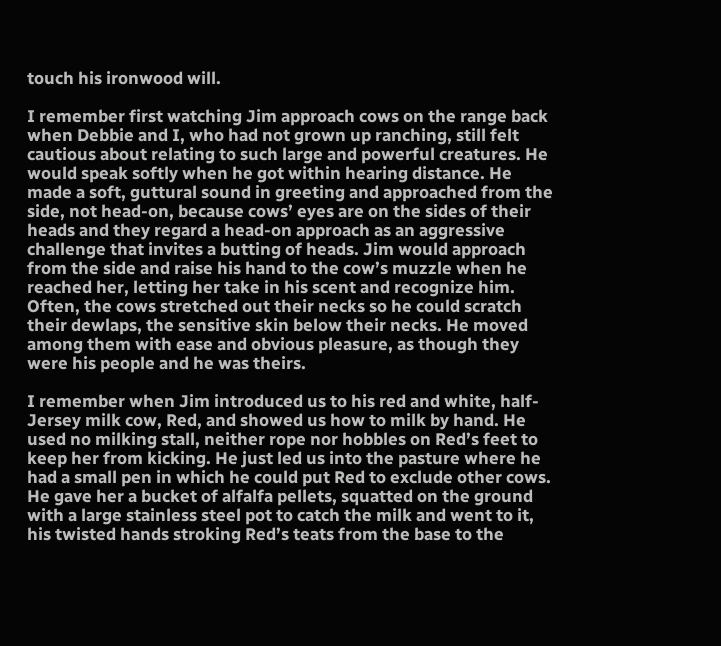touch his ironwood will.

I remember first watching Jim approach cows on the range back when Debbie and I, who had not grown up ranching, still felt cautious about relating to such large and powerful creatures. He would speak softly when he got within hearing distance. He made a soft, guttural sound in greeting and approached from the side, not head-on, because cows’ eyes are on the sides of their heads and they regard a head-on approach as an aggressive challenge that invites a butting of heads. Jim would approach from the side and raise his hand to the cow’s muzzle when he reached her, letting her take in his scent and recognize him. Often, the cows stretched out their necks so he could scratch their dewlaps, the sensitive skin below their necks. He moved among them with ease and obvious pleasure, as though they were his people and he was theirs.

I remember when Jim introduced us to his red and white, half-Jersey milk cow, Red, and showed us how to milk by hand. He used no milking stall, neither rope nor hobbles on Red’s feet to keep her from kicking. He just led us into the pasture where he had a small pen in which he could put Red to exclude other cows. He gave her a bucket of alfalfa pellets, squatted on the ground with a large stainless steel pot to catch the milk and went to it, his twisted hands stroking Red’s teats from the base to the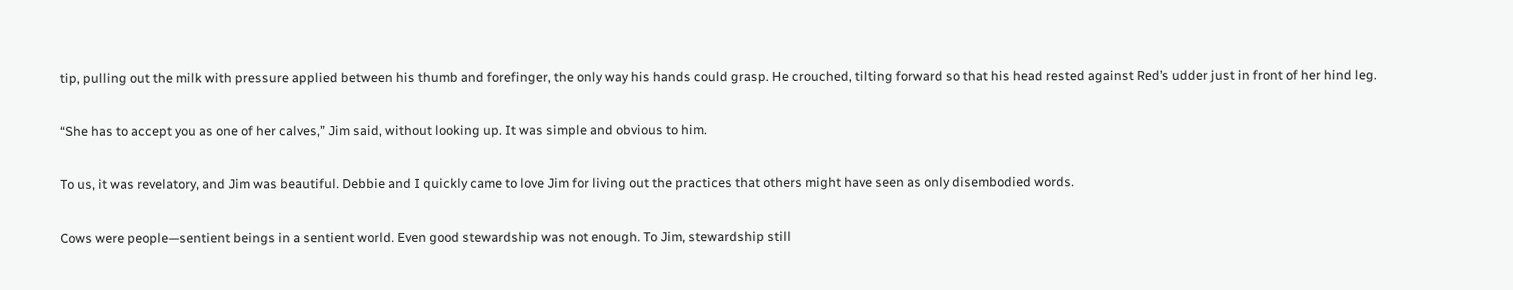tip, pulling out the milk with pressure applied between his thumb and forefinger, the only way his hands could grasp. He crouched, tilting forward so that his head rested against Red’s udder just in front of her hind leg.

“She has to accept you as one of her calves,” Jim said, without looking up. It was simple and obvious to him.

To us, it was revelatory, and Jim was beautiful. Debbie and I quickly came to love Jim for living out the practices that others might have seen as only disembodied words.

Cows were people—sentient beings in a sentient world. Even good stewardship was not enough. To Jim, stewardship still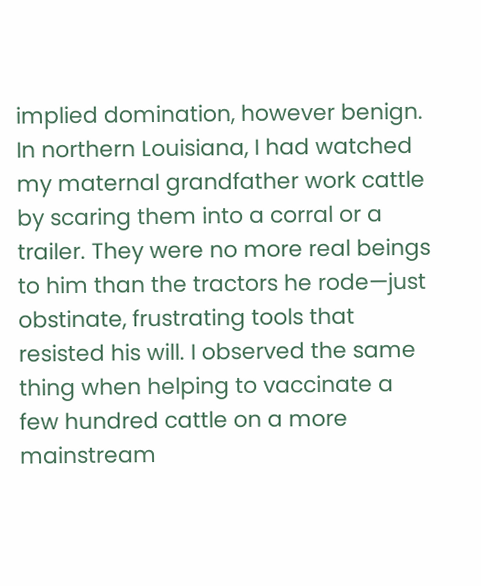implied domination, however benign. In northern Louisiana, I had watched my maternal grandfather work cattle by scaring them into a corral or a trailer. They were no more real beings to him than the tractors he rode—just obstinate, frustrating tools that resisted his will. I observed the same thing when helping to vaccinate a few hundred cattle on a more mainstream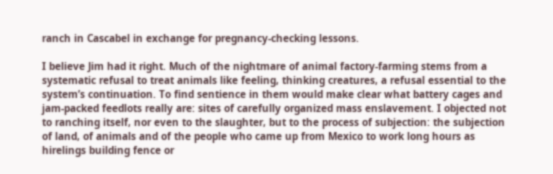ranch in Cascabel in exchange for pregnancy-checking lessons.

I believe Jim had it right. Much of the nightmare of animal factory-farming stems from a systematic refusal to treat animals like feeling, thinking creatures, a refusal essential to the system’s continuation. To find sentience in them would make clear what battery cages and jam-packed feedlots really are: sites of carefully organized mass enslavement. I objected not to ranching itself, nor even to the slaughter, but to the process of subjection: the subjection of land, of animals and of the people who came up from Mexico to work long hours as hirelings building fence or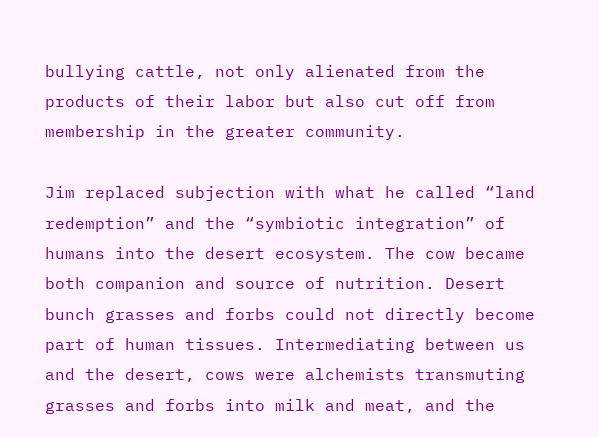bullying cattle, not only alienated from the products of their labor but also cut off from membership in the greater community.

Jim replaced subjection with what he called “land redemption” and the “symbiotic integration” of humans into the desert ecosystem. The cow became both companion and source of nutrition. Desert bunch grasses and forbs could not directly become part of human tissues. Intermediating between us and the desert, cows were alchemists transmuting grasses and forbs into milk and meat, and the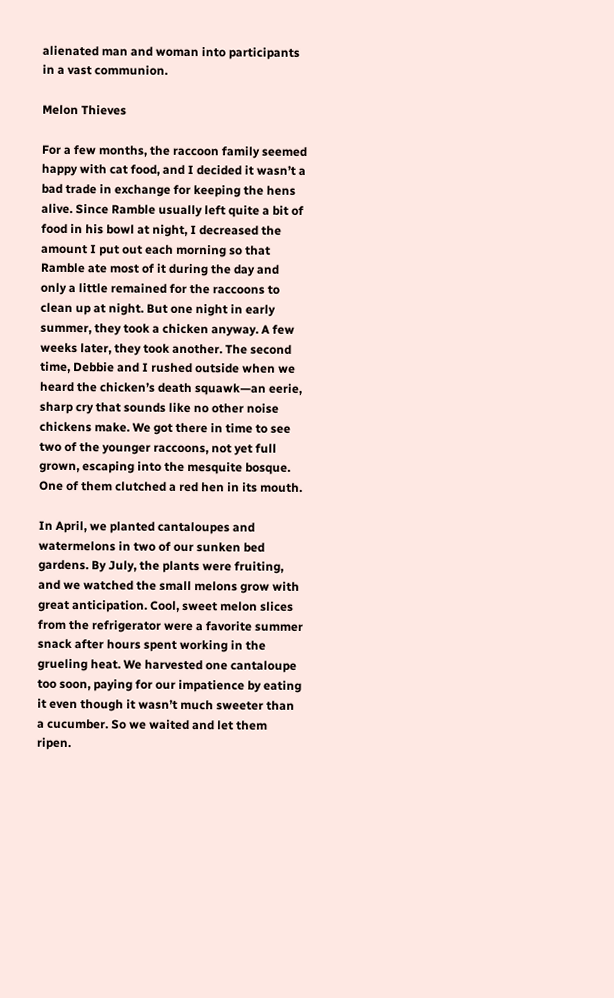alienated man and woman into participants in a vast communion.

Melon Thieves

For a few months, the raccoon family seemed happy with cat food, and I decided it wasn’t a bad trade in exchange for keeping the hens alive. Since Ramble usually left quite a bit of food in his bowl at night, I decreased the amount I put out each morning so that Ramble ate most of it during the day and only a little remained for the raccoons to clean up at night. But one night in early summer, they took a chicken anyway. A few weeks later, they took another. The second time, Debbie and I rushed outside when we heard the chicken’s death squawk—an eerie, sharp cry that sounds like no other noise chickens make. We got there in time to see two of the younger raccoons, not yet full grown, escaping into the mesquite bosque. One of them clutched a red hen in its mouth.

In April, we planted cantaloupes and watermelons in two of our sunken bed gardens. By July, the plants were fruiting, and we watched the small melons grow with great anticipation. Cool, sweet melon slices from the refrigerator were a favorite summer snack after hours spent working in the grueling heat. We harvested one cantaloupe too soon, paying for our impatience by eating it even though it wasn’t much sweeter than a cucumber. So we waited and let them ripen.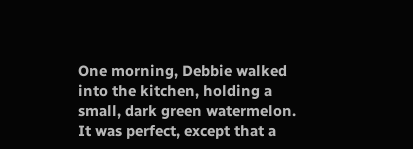One morning, Debbie walked into the kitchen, holding a small, dark green watermelon. It was perfect, except that a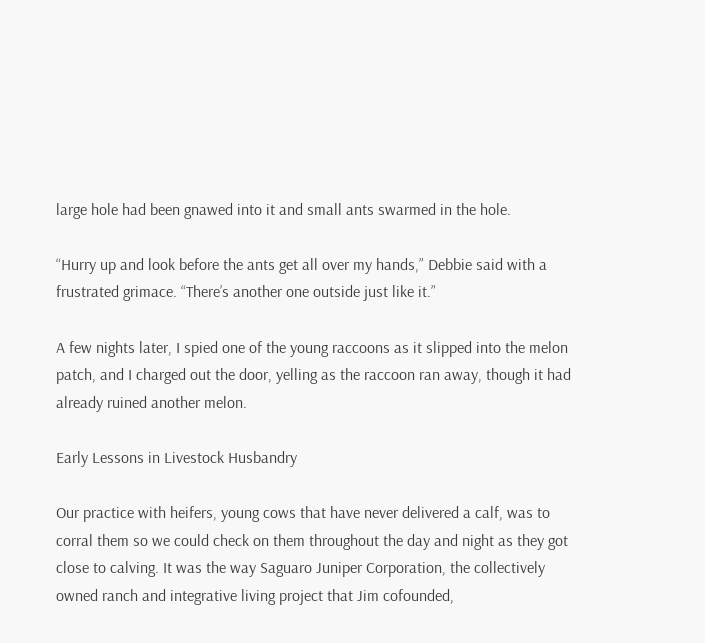large hole had been gnawed into it and small ants swarmed in the hole.

“Hurry up and look before the ants get all over my hands,” Debbie said with a frustrated grimace. “There’s another one outside just like it.”

A few nights later, I spied one of the young raccoons as it slipped into the melon patch, and I charged out the door, yelling as the raccoon ran away, though it had already ruined another melon.

Early Lessons in Livestock Husbandry

Our practice with heifers, young cows that have never delivered a calf, was to corral them so we could check on them throughout the day and night as they got close to calving. It was the way Saguaro Juniper Corporation, the collectively owned ranch and integrative living project that Jim cofounded,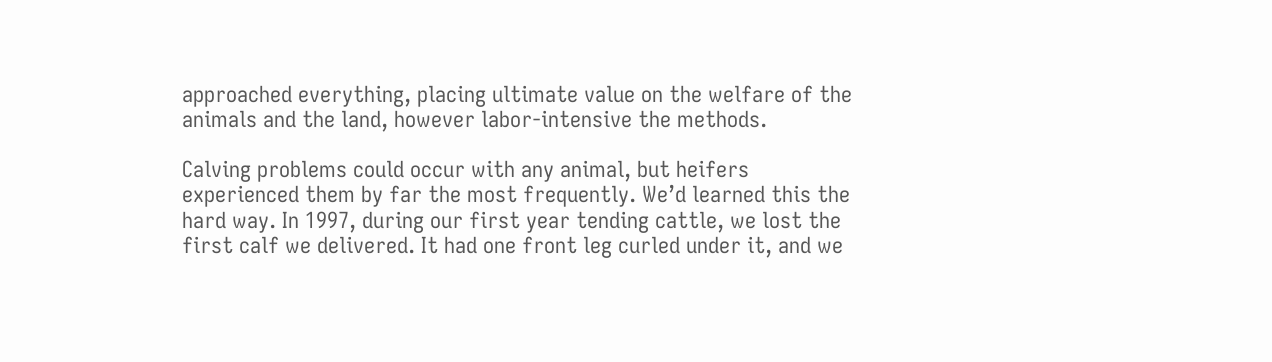approached everything, placing ultimate value on the welfare of the animals and the land, however labor-intensive the methods.

Calving problems could occur with any animal, but heifers experienced them by far the most frequently. We’d learned this the hard way. In 1997, during our first year tending cattle, we lost the first calf we delivered. It had one front leg curled under it, and we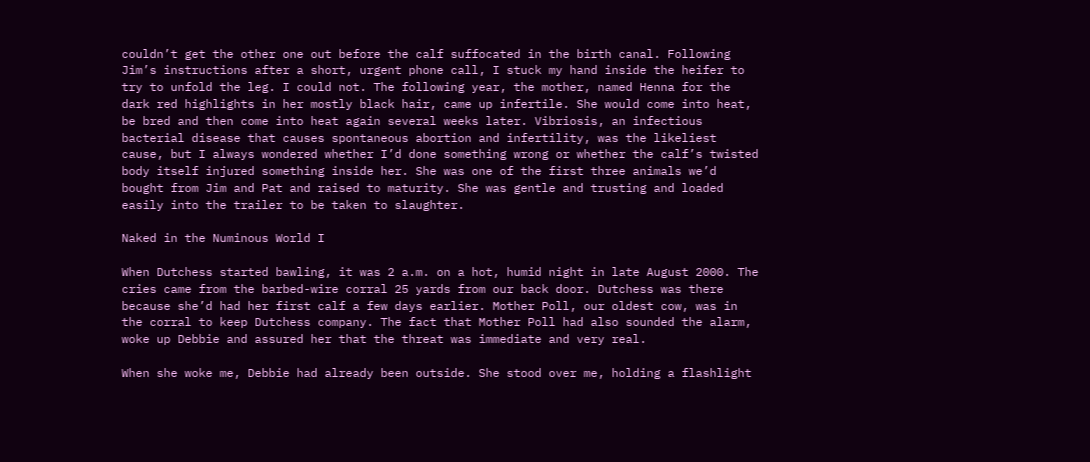couldn’t get the other one out before the calf suffocated in the birth canal. Following Jim’s instructions after a short, urgent phone call, I stuck my hand inside the heifer to try to unfold the leg. I could not. The following year, the mother, named Henna for the dark red highlights in her mostly black hair, came up infertile. She would come into heat, be bred and then come into heat again several weeks later. Vibriosis, an infectious bacterial disease that causes spontaneous abortion and infertility, was the likeliest cause, but I always wondered whether I’d done something wrong or whether the calf’s twisted body itself injured something inside her. She was one of the first three animals we’d bought from Jim and Pat and raised to maturity. She was gentle and trusting and loaded easily into the trailer to be taken to slaughter.

Naked in the Numinous World I

When Dutchess started bawling, it was 2 a.m. on a hot, humid night in late August 2000. The cries came from the barbed-wire corral 25 yards from our back door. Dutchess was there because she’d had her first calf a few days earlier. Mother Poll, our oldest cow, was in the corral to keep Dutchess company. The fact that Mother Poll had also sounded the alarm, woke up Debbie and assured her that the threat was immediate and very real.

When she woke me, Debbie had already been outside. She stood over me, holding a flashlight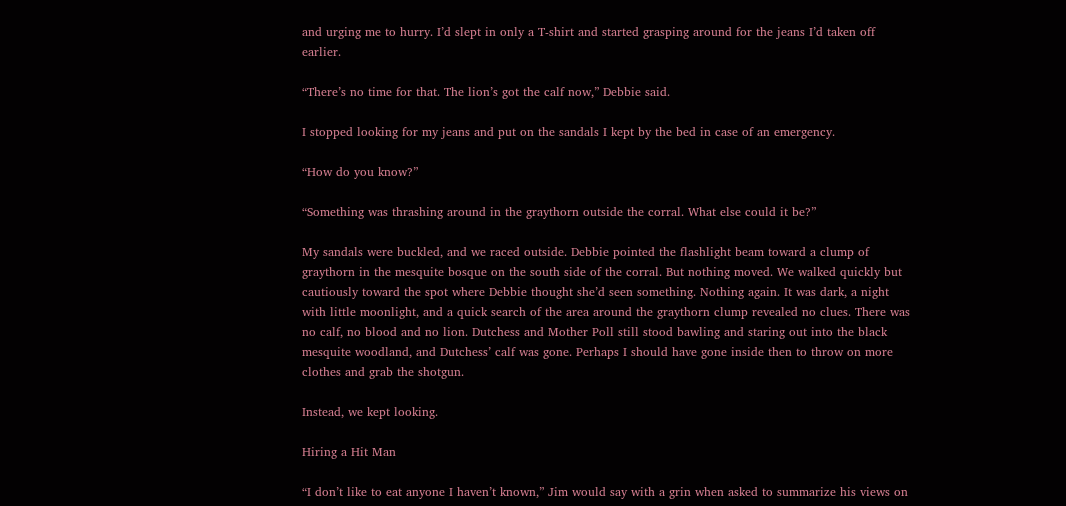and urging me to hurry. I’d slept in only a T-shirt and started grasping around for the jeans I’d taken off earlier.

“There’s no time for that. The lion’s got the calf now,” Debbie said.

I stopped looking for my jeans and put on the sandals I kept by the bed in case of an emergency.

“How do you know?”

“Something was thrashing around in the graythorn outside the corral. What else could it be?”

My sandals were buckled, and we raced outside. Debbie pointed the flashlight beam toward a clump of graythorn in the mesquite bosque on the south side of the corral. But nothing moved. We walked quickly but cautiously toward the spot where Debbie thought she’d seen something. Nothing again. It was dark, a night with little moonlight, and a quick search of the area around the graythorn clump revealed no clues. There was no calf, no blood and no lion. Dutchess and Mother Poll still stood bawling and staring out into the black mesquite woodland, and Dutchess’ calf was gone. Perhaps I should have gone inside then to throw on more clothes and grab the shotgun.

Instead, we kept looking.

Hiring a Hit Man

“I don’t like to eat anyone I haven’t known,” Jim would say with a grin when asked to summarize his views on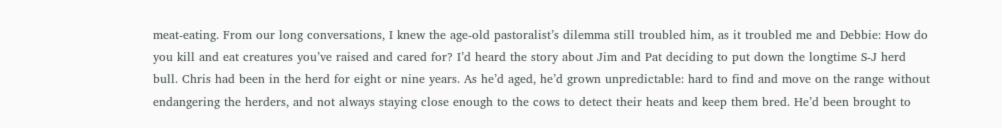meat-eating. From our long conversations, I knew the age-old pastoralist’s dilemma still troubled him, as it troubled me and Debbie: How do you kill and eat creatures you’ve raised and cared for? I’d heard the story about Jim and Pat deciding to put down the longtime S-J herd bull. Chris had been in the herd for eight or nine years. As he’d aged, he’d grown unpredictable: hard to find and move on the range without endangering the herders, and not always staying close enough to the cows to detect their heats and keep them bred. He’d been brought to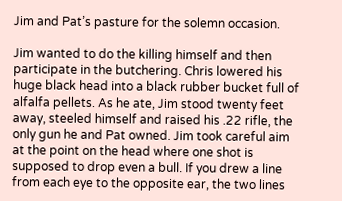Jim and Pat’s pasture for the solemn occasion.

Jim wanted to do the killing himself and then participate in the butchering. Chris lowered his huge black head into a black rubber bucket full of alfalfa pellets. As he ate, Jim stood twenty feet away, steeled himself and raised his .22 rifle, the only gun he and Pat owned. Jim took careful aim at the point on the head where one shot is supposed to drop even a bull. If you drew a line from each eye to the opposite ear, the two lines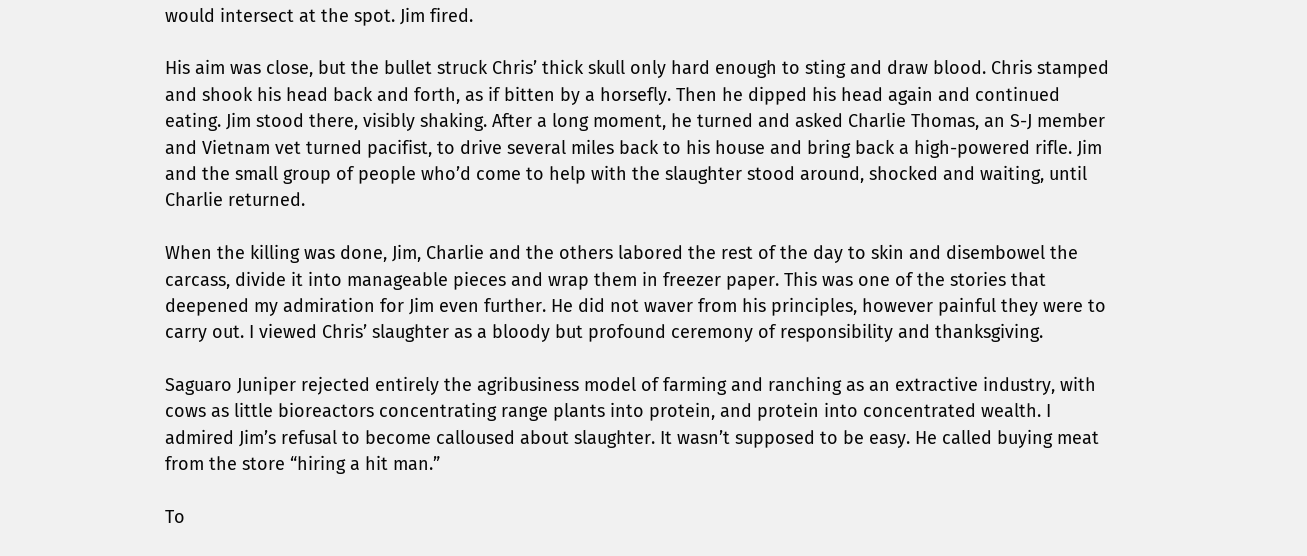would intersect at the spot. Jim fired.

His aim was close, but the bullet struck Chris’ thick skull only hard enough to sting and draw blood. Chris stamped and shook his head back and forth, as if bitten by a horsefly. Then he dipped his head again and continued eating. Jim stood there, visibly shaking. After a long moment, he turned and asked Charlie Thomas, an S-J member and Vietnam vet turned pacifist, to drive several miles back to his house and bring back a high-powered rifle. Jim and the small group of people who’d come to help with the slaughter stood around, shocked and waiting, until Charlie returned.

When the killing was done, Jim, Charlie and the others labored the rest of the day to skin and disembowel the carcass, divide it into manageable pieces and wrap them in freezer paper. This was one of the stories that deepened my admiration for Jim even further. He did not waver from his principles, however painful they were to carry out. I viewed Chris’ slaughter as a bloody but profound ceremony of responsibility and thanksgiving.

Saguaro Juniper rejected entirely the agribusiness model of farming and ranching as an extractive industry, with cows as little bioreactors concentrating range plants into protein, and protein into concentrated wealth. I admired Jim’s refusal to become calloused about slaughter. It wasn’t supposed to be easy. He called buying meat from the store “hiring a hit man.”

To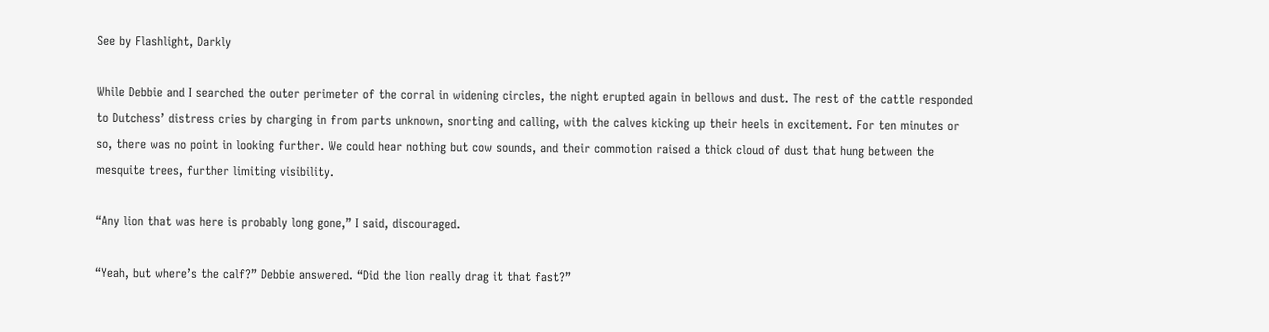See by Flashlight, Darkly

While Debbie and I searched the outer perimeter of the corral in widening circles, the night erupted again in bellows and dust. The rest of the cattle responded to Dutchess’ distress cries by charging in from parts unknown, snorting and calling, with the calves kicking up their heels in excitement. For ten minutes or so, there was no point in looking further. We could hear nothing but cow sounds, and their commotion raised a thick cloud of dust that hung between the mesquite trees, further limiting visibility.

“Any lion that was here is probably long gone,” I said, discouraged.

“Yeah, but where’s the calf?” Debbie answered. “Did the lion really drag it that fast?”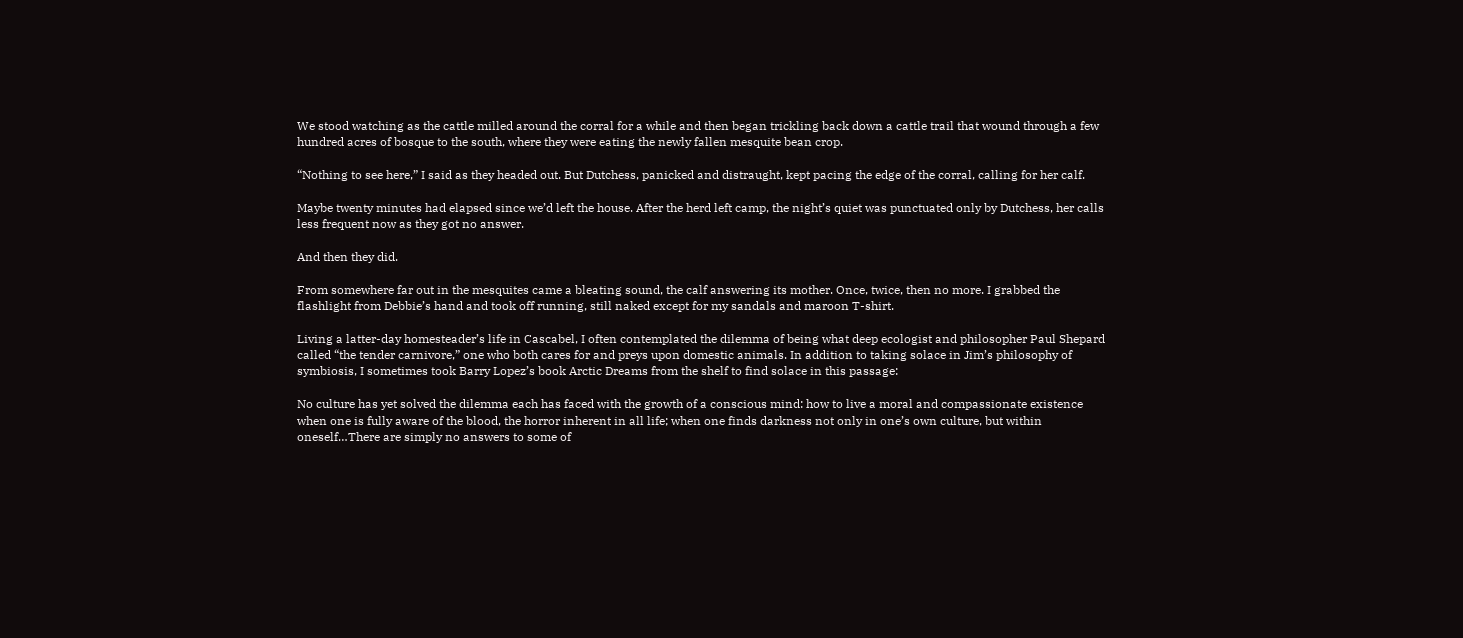We stood watching as the cattle milled around the corral for a while and then began trickling back down a cattle trail that wound through a few hundred acres of bosque to the south, where they were eating the newly fallen mesquite bean crop.

“Nothing to see here,” I said as they headed out. But Dutchess, panicked and distraught, kept pacing the edge of the corral, calling for her calf.

Maybe twenty minutes had elapsed since we’d left the house. After the herd left camp, the night’s quiet was punctuated only by Dutchess, her calls less frequent now as they got no answer.

And then they did.

From somewhere far out in the mesquites came a bleating sound, the calf answering its mother. Once, twice, then no more. I grabbed the flashlight from Debbie’s hand and took off running, still naked except for my sandals and maroon T-shirt.

Living a latter-day homesteader’s life in Cascabel, I often contemplated the dilemma of being what deep ecologist and philosopher Paul Shepard called “the tender carnivore,” one who both cares for and preys upon domestic animals. In addition to taking solace in Jim’s philosophy of symbiosis, I sometimes took Barry Lopez’s book Arctic Dreams from the shelf to find solace in this passage:

No culture has yet solved the dilemma each has faced with the growth of a conscious mind: how to live a moral and compassionate existence when one is fully aware of the blood, the horror inherent in all life; when one finds darkness not only in one’s own culture, but within oneself…There are simply no answers to some of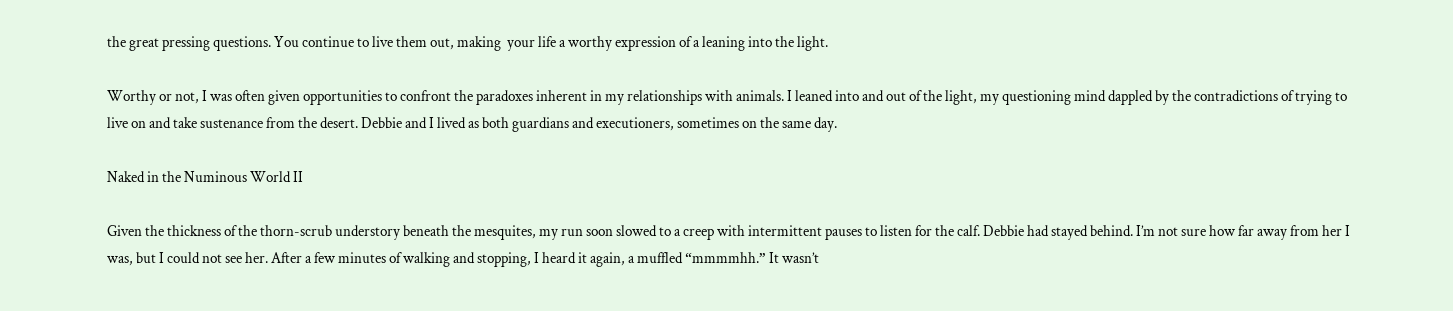the great pressing questions. You continue to live them out, making  your life a worthy expression of a leaning into the light.

Worthy or not, I was often given opportunities to confront the paradoxes inherent in my relationships with animals. I leaned into and out of the light, my questioning mind dappled by the contradictions of trying to live on and take sustenance from the desert. Debbie and I lived as both guardians and executioners, sometimes on the same day.

Naked in the Numinous World II

Given the thickness of the thorn-scrub understory beneath the mesquites, my run soon slowed to a creep with intermittent pauses to listen for the calf. Debbie had stayed behind. I’m not sure how far away from her I was, but I could not see her. After a few minutes of walking and stopping, I heard it again, a muffled “mmmmhh.” It wasn’t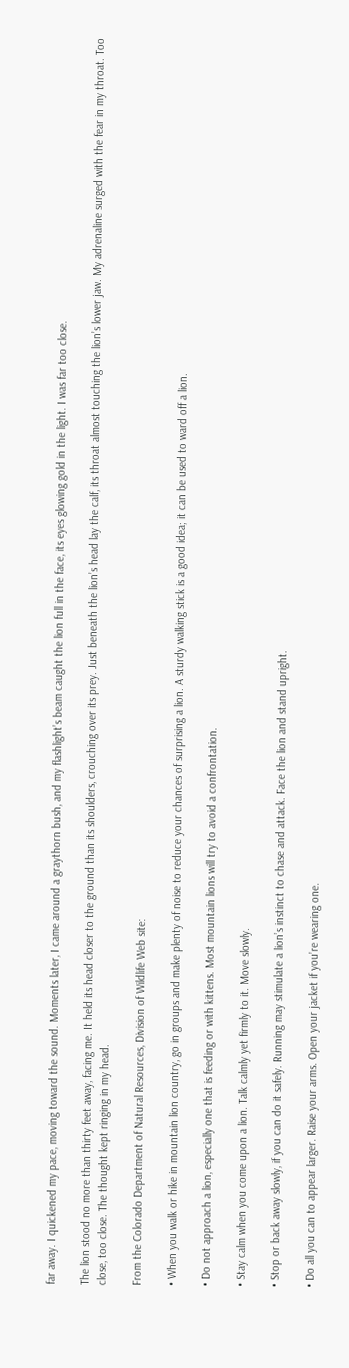far away. I quickened my pace, moving toward the sound. Moments later, I came around a graythorn bush, and my flashlight’s beam caught the lion full in the face, its eyes glowing gold in the light. I was far too close.

The lion stood no more than thirty feet away, facing me. It held its head closer to the ground than its shoulders, crouching over its prey. Just beneath the lion’s head lay the calf, its throat almost touching the lion’s lower jaw. My adrenaline surged with the fear in my throat. Too close, too close. The thought kept ringing in my head.

From the Colorado Department of Natural Resources, Division of Wildlife Web site:

• When you walk or hike in mountain lion country, go in groups and make plenty of noise to reduce your chances of surprising a lion. A sturdy walking stick is a good idea; it can be used to ward off a lion.

• Do not approach a lion, especially one that is feeding or with kittens. Most mountain lions will try to avoid a confrontation.

• Stay calm when you come upon a lion. Talk calmly yet firmly to it. Move slowly.

• Stop or back away slowly, if you can do it safely. Running may stimulate a lion’s instinct to chase and attack. Face the lion and stand upright.

• Do all you can to appear larger. Raise your arms. Open your jacket if you’re wearing one.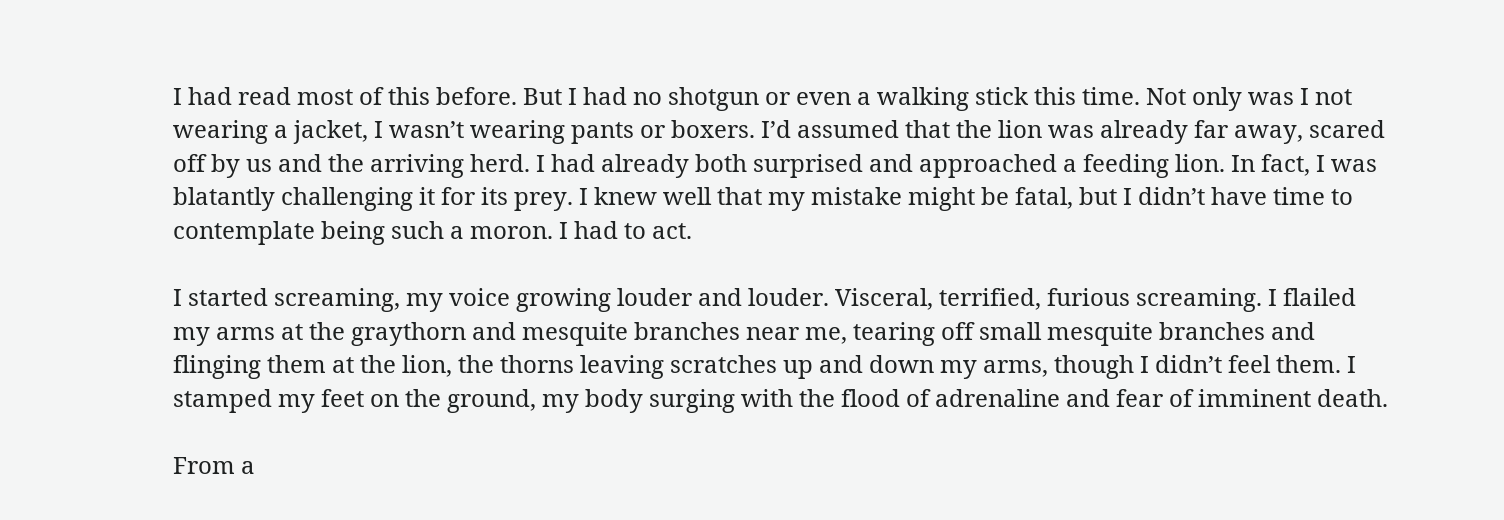I had read most of this before. But I had no shotgun or even a walking stick this time. Not only was I not wearing a jacket, I wasn’t wearing pants or boxers. I’d assumed that the lion was already far away, scared off by us and the arriving herd. I had already both surprised and approached a feeding lion. In fact, I was blatantly challenging it for its prey. I knew well that my mistake might be fatal, but I didn’t have time to contemplate being such a moron. I had to act.

I started screaming, my voice growing louder and louder. Visceral, terrified, furious screaming. I flailed my arms at the graythorn and mesquite branches near me, tearing off small mesquite branches and flinging them at the lion, the thorns leaving scratches up and down my arms, though I didn’t feel them. I stamped my feet on the ground, my body surging with the flood of adrenaline and fear of imminent death.

From a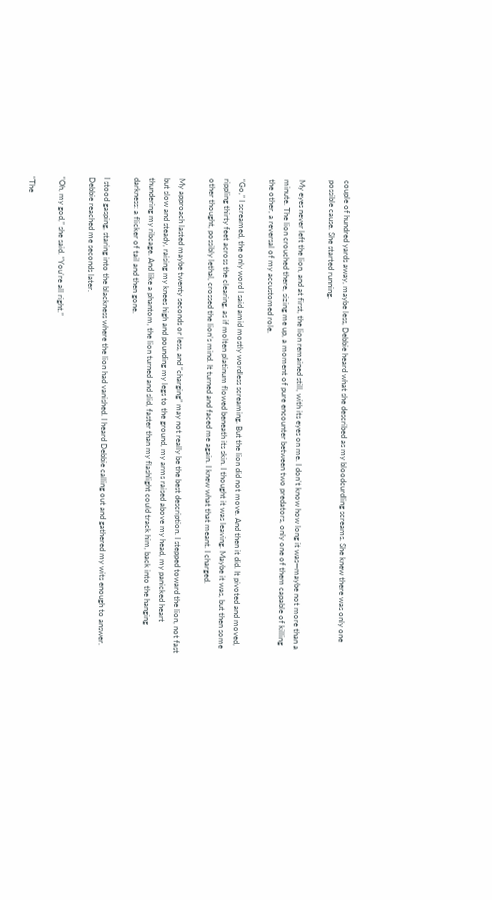couple of hundred yards away, maybe less, Debbie heard what she described as my bloodcurdling screams. She knew there was only one possible cause. She started running.

My eyes never left the lion, and at first, the lion remained still, with its eyes on me. I don’t know how long it was—maybe not more than a minute. The lion crouched there, sizing me up, a moment of pure encounter between two predators, only one of them capable of killing the other, a reversal of my accustomed role.

“Go,” I screamed, the only word I said amid mostly wordless screaming. But the lion did not move. And then it did. It pivoted and moved, rippling thirty feet across the clearing, as if molten platinum flowed beneath its skin. I thought it was leaving. Maybe it was, but then some other thought, possibly lethal, crossed the lion’s mind. It turned and faced me again. I knew what that meant. I charged.

My approach lasted maybe twenty seconds or less, and “charging” may not really be the best description. I stepped toward the lion, not fast but slow and steady, raising my knees high and pounding my legs to the ground, my arms raised above my head, my panicked heart thundering my ribcage. And like a phantom, the lion turned and slid, faster than my flashlight could track him, back into the hanging darkness: a flicker of tail and then gone.

I stood gasping, staring into the blackness where the lion had vanished. I heard Debbie calling out and gathered my wits enough to answer. Debbie reached me seconds later.

“Oh, my god,” she said. “You’re all right.”

“The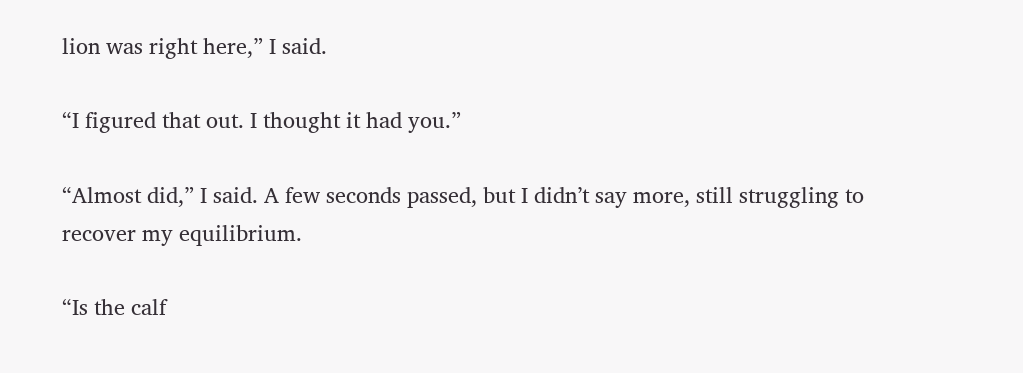lion was right here,” I said.

“I figured that out. I thought it had you.”

“Almost did,” I said. A few seconds passed, but I didn’t say more, still struggling to recover my equilibrium.

“Is the calf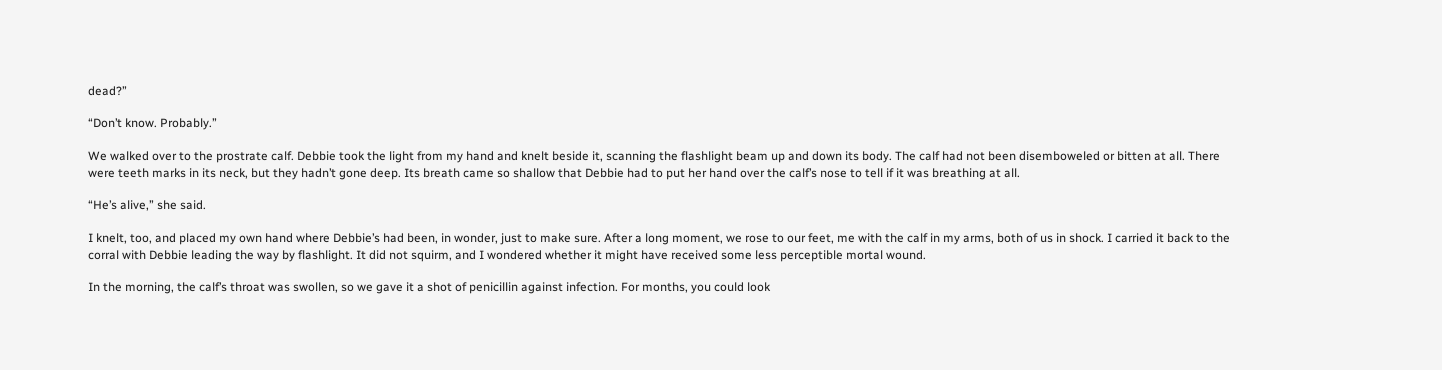dead?”

“Don’t know. Probably.”

We walked over to the prostrate calf. Debbie took the light from my hand and knelt beside it, scanning the flashlight beam up and down its body. The calf had not been disemboweled or bitten at all. There were teeth marks in its neck, but they hadn’t gone deep. Its breath came so shallow that Debbie had to put her hand over the calf’s nose to tell if it was breathing at all.

“He’s alive,” she said.

I knelt, too, and placed my own hand where Debbie’s had been, in wonder, just to make sure. After a long moment, we rose to our feet, me with the calf in my arms, both of us in shock. I carried it back to the corral with Debbie leading the way by flashlight. It did not squirm, and I wondered whether it might have received some less perceptible mortal wound.

In the morning, the calf’s throat was swollen, so we gave it a shot of penicillin against infection. For months, you could look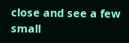close and see a few small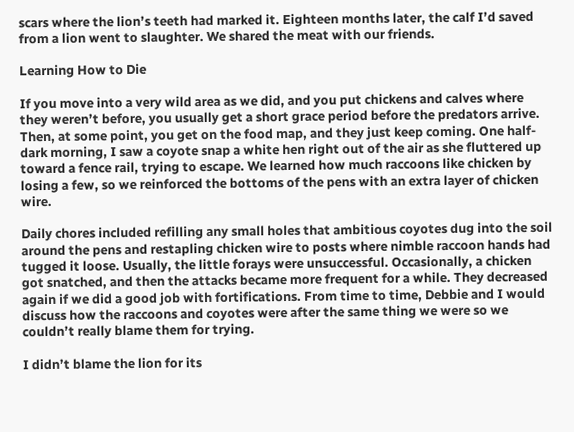scars where the lion’s teeth had marked it. Eighteen months later, the calf I’d saved from a lion went to slaughter. We shared the meat with our friends.

Learning How to Die

If you move into a very wild area as we did, and you put chickens and calves where they weren’t before, you usually get a short grace period before the predators arrive. Then, at some point, you get on the food map, and they just keep coming. One half-dark morning, I saw a coyote snap a white hen right out of the air as she fluttered up toward a fence rail, trying to escape. We learned how much raccoons like chicken by losing a few, so we reinforced the bottoms of the pens with an extra layer of chicken wire.

Daily chores included refilling any small holes that ambitious coyotes dug into the soil around the pens and restapling chicken wire to posts where nimble raccoon hands had tugged it loose. Usually, the little forays were unsuccessful. Occasionally, a chicken got snatched, and then the attacks became more frequent for a while. They decreased again if we did a good job with fortifications. From time to time, Debbie and I would discuss how the raccoons and coyotes were after the same thing we were so we couldn’t really blame them for trying.

I didn’t blame the lion for its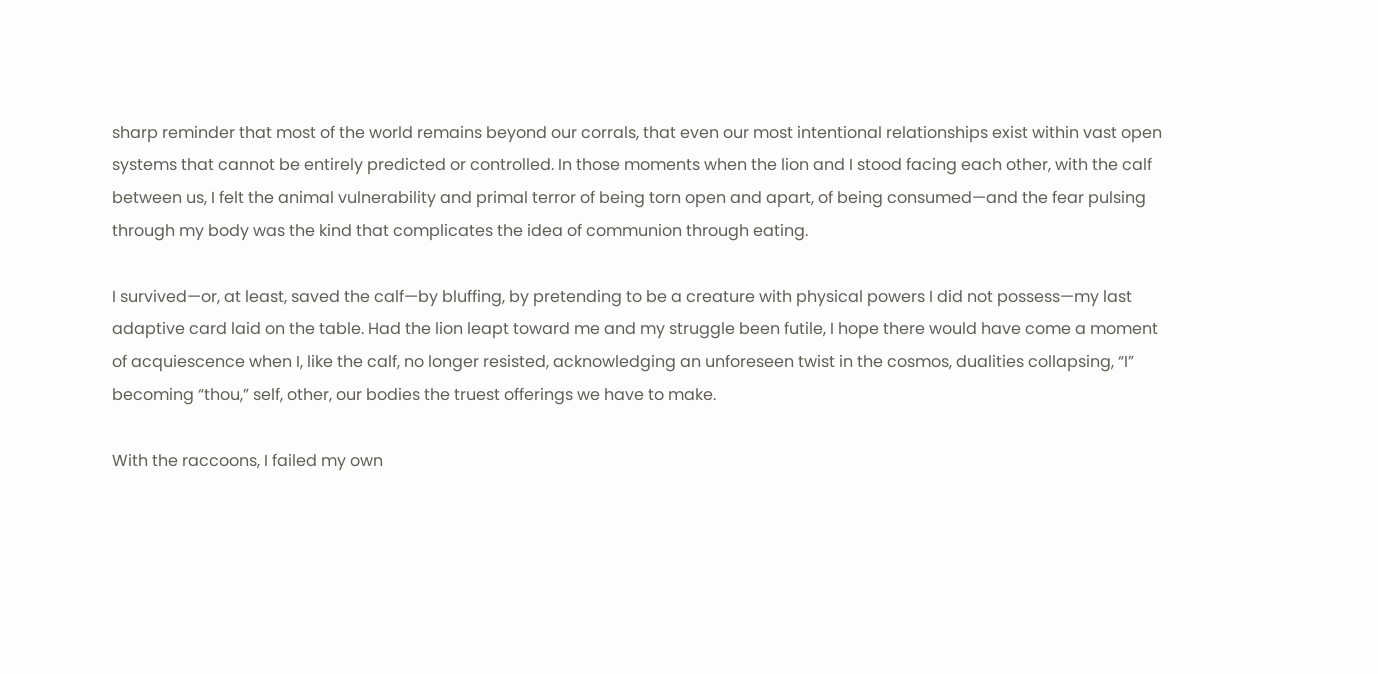sharp reminder that most of the world remains beyond our corrals, that even our most intentional relationships exist within vast open systems that cannot be entirely predicted or controlled. In those moments when the lion and I stood facing each other, with the calf between us, I felt the animal vulnerability and primal terror of being torn open and apart, of being consumed—and the fear pulsing through my body was the kind that complicates the idea of communion through eating.

I survived—or, at least, saved the calf—by bluffing, by pretending to be a creature with physical powers I did not possess—my last adaptive card laid on the table. Had the lion leapt toward me and my struggle been futile, I hope there would have come a moment of acquiescence when I, like the calf, no longer resisted, acknowledging an unforeseen twist in the cosmos, dualities collapsing, “I” becoming “thou,” self, other, our bodies the truest offerings we have to make.

With the raccoons, I failed my own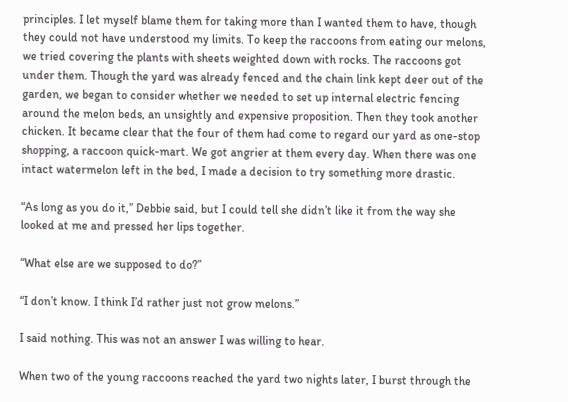principles. I let myself blame them for taking more than I wanted them to have, though they could not have understood my limits. To keep the raccoons from eating our melons, we tried covering the plants with sheets weighted down with rocks. The raccoons got under them. Though the yard was already fenced and the chain link kept deer out of the garden, we began to consider whether we needed to set up internal electric fencing around the melon beds, an unsightly and expensive proposition. Then they took another chicken. It became clear that the four of them had come to regard our yard as one-stop shopping, a raccoon quick-mart. We got angrier at them every day. When there was one intact watermelon left in the bed, I made a decision to try something more drastic.

“As long as you do it,” Debbie said, but I could tell she didn’t like it from the way she looked at me and pressed her lips together.

“What else are we supposed to do?”

“I don’t know. I think I’d rather just not grow melons.”

I said nothing. This was not an answer I was willing to hear.

When two of the young raccoons reached the yard two nights later, I burst through the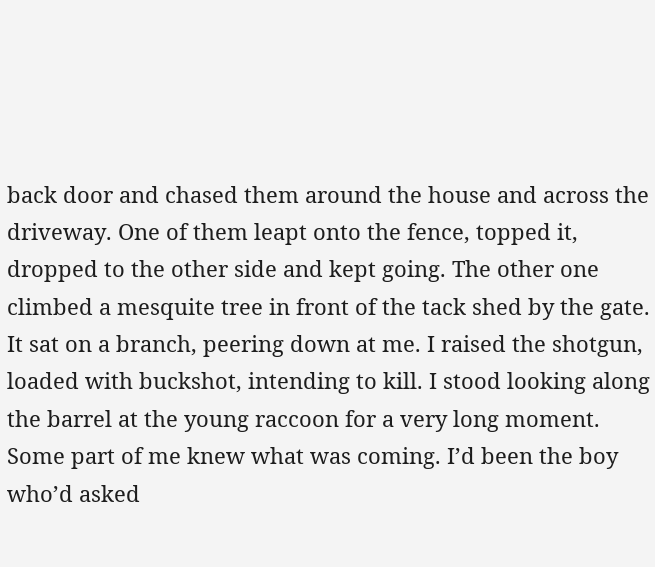back door and chased them around the house and across the driveway. One of them leapt onto the fence, topped it, dropped to the other side and kept going. The other one climbed a mesquite tree in front of the tack shed by the gate. It sat on a branch, peering down at me. I raised the shotgun, loaded with buckshot, intending to kill. I stood looking along the barrel at the young raccoon for a very long moment. Some part of me knew what was coming. I’d been the boy who’d asked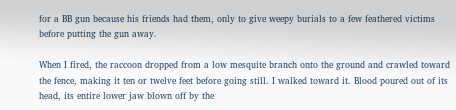for a BB gun because his friends had them, only to give weepy burials to a few feathered victims before putting the gun away.

When I fired, the raccoon dropped from a low mesquite branch onto the ground and crawled toward the fence, making it ten or twelve feet before going still. I walked toward it. Blood poured out of its head, its entire lower jaw blown off by the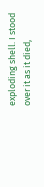exploding shell. I stood over it as it died,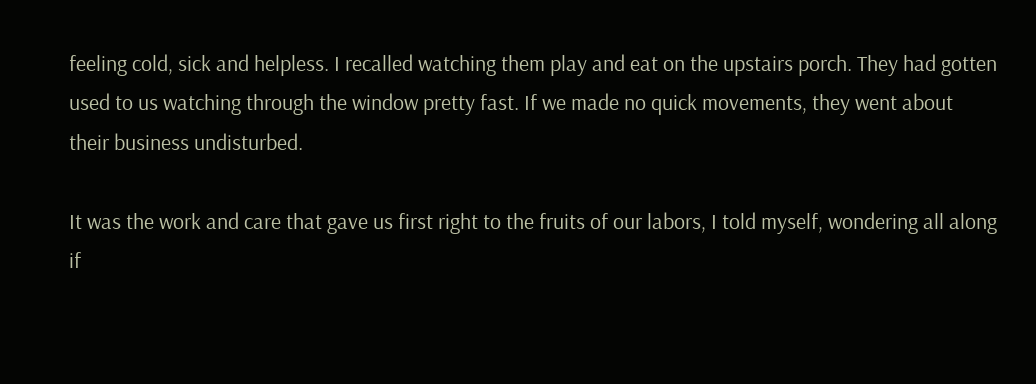feeling cold, sick and helpless. I recalled watching them play and eat on the upstairs porch. They had gotten used to us watching through the window pretty fast. If we made no quick movements, they went about their business undisturbed.

It was the work and care that gave us first right to the fruits of our labors, I told myself, wondering all along if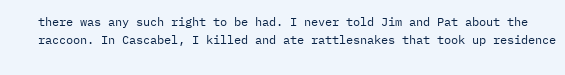there was any such right to be had. I never told Jim and Pat about the raccoon. In Cascabel, I killed and ate rattlesnakes that took up residence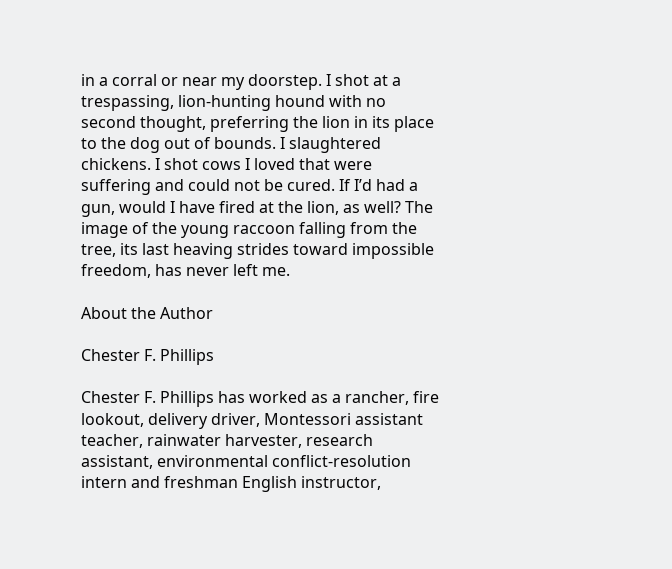in a corral or near my doorstep. I shot at a trespassing, lion-hunting hound with no second thought, preferring the lion in its place to the dog out of bounds. I slaughtered chickens. I shot cows I loved that were suffering and could not be cured. If I’d had a gun, would I have fired at the lion, as well? The image of the young raccoon falling from the tree, its last heaving strides toward impossible freedom, has never left me.

About the Author

Chester F. Phillips

Chester F. Phillips has worked as a rancher, fire lookout, delivery driver, Montessori assistant teacher, rainwater harvester, research assistant, environmental conflict-resolution intern and freshman English instructor,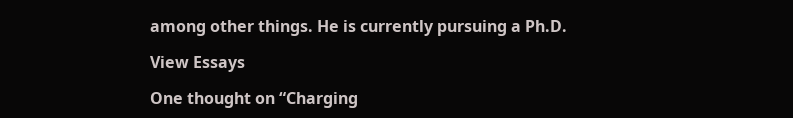among other things. He is currently pursuing a Ph.D.

View Essays

One thought on “Charging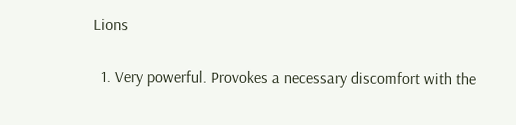Lions

  1. Very powerful. Provokes a necessary discomfort with the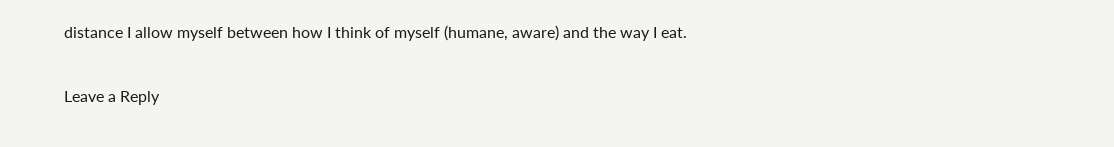distance I allow myself between how I think of myself (humane, aware) and the way I eat.

Leave a Reply